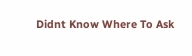Didnt Know Where To Ask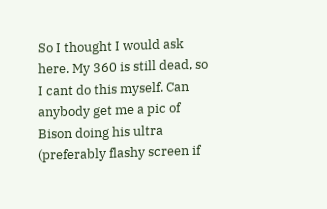So I thought I would ask here. My 360 is still dead, so I cant do this myself. Can anybody get me a pic of Bison doing his ultra (preferably flashy screen if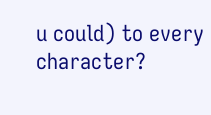u could) to every character?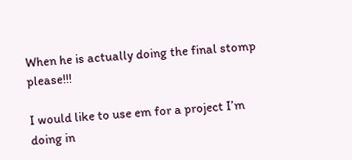When he is actually doing the final stomp please!!!

I would like to use em for a project I’m doing in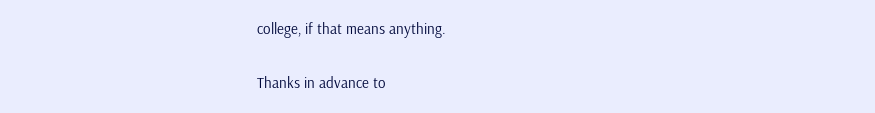college, if that means anything.

Thanks in advance to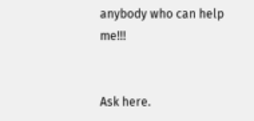anybody who can help me!!!


Ask here.